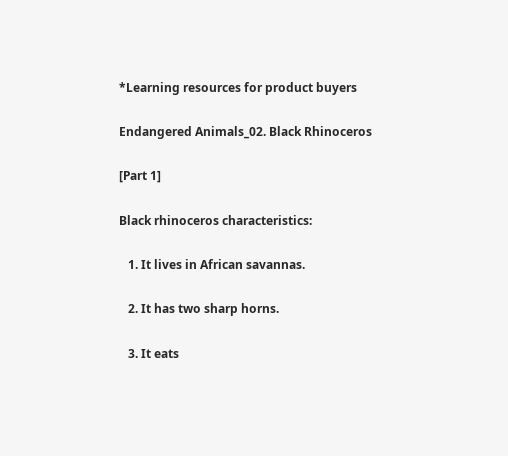*Learning resources for product buyers

Endangered Animals_02. Black Rhinoceros

[Part 1]

Black rhinoceros characteristics:

   1. It lives in African savannas.

   2. It has two sharp horns.

   3. It eats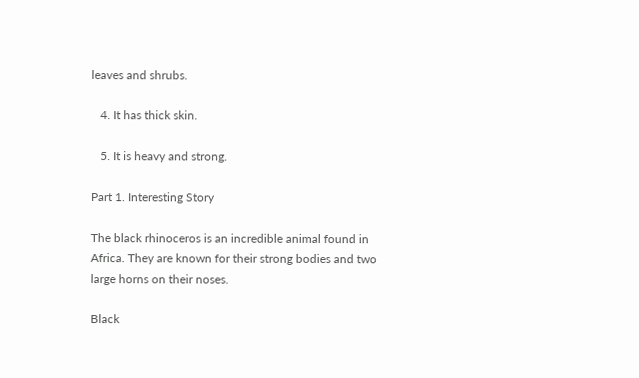leaves and shrubs.

   4. It has thick skin.

   5. It is heavy and strong.

Part 1. Interesting Story

The black rhinoceros is an incredible animal found in Africa. They are known for their strong bodies and two large horns on their noses.

Black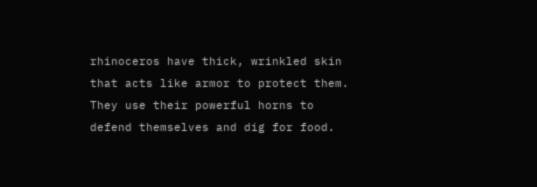rhinoceros have thick, wrinkled skin that acts like armor to protect them. They use their powerful horns to defend themselves and dig for food.